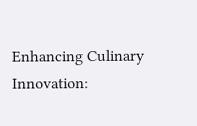Enhancing Culinary Innovation: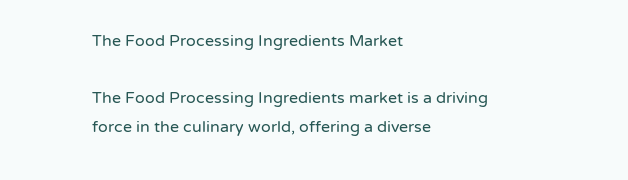The Food Processing Ingredients Market

The Food Processing Ingredients market is a driving force in the culinary world, offering a diverse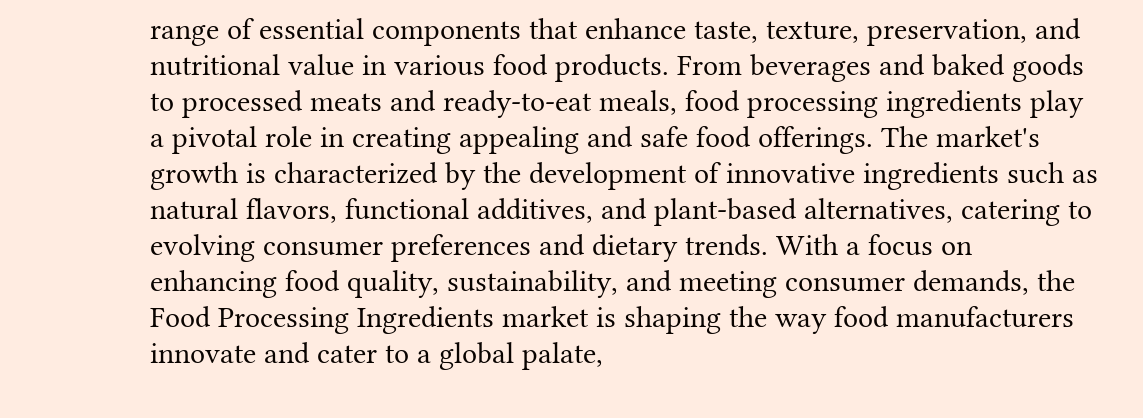range of essential components that enhance taste, texture, preservation, and nutritional value in various food products. From beverages and baked goods to processed meats and ready-to-eat meals, food processing ingredients play a pivotal role in creating appealing and safe food offerings. The market's growth is characterized by the development of innovative ingredients such as natural flavors, functional additives, and plant-based alternatives, catering to evolving consumer preferences and dietary trends. With a focus on enhancing food quality, sustainability, and meeting consumer demands, the Food Processing Ingredients market is shaping the way food manufacturers innovate and cater to a global palate,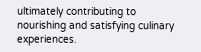ultimately contributing to nourishing and satisfying culinary experiences.